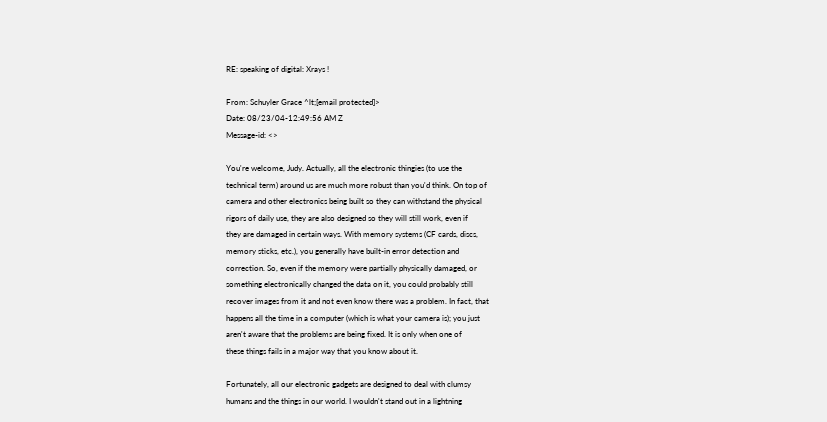RE: speaking of digital: Xrays !

From: Schuyler Grace ^lt;[email protected]>
Date: 08/23/04-12:49:56 AM Z
Message-id: <>

You're welcome, Judy. Actually, all the electronic thingies (to use the
technical term) around us are much more robust than you'd think. On top of
camera and other electronics being built so they can withstand the physical
rigors of daily use, they are also designed so they will still work, even if
they are damaged in certain ways. With memory systems (CF cards, discs,
memory sticks, etc.), you generally have built-in error detection and
correction. So, even if the memory were partially physically damaged, or
something electronically changed the data on it, you could probably still
recover images from it and not even know there was a problem. In fact, that
happens all the time in a computer (which is what your camera is); you just
aren't aware that the problems are being fixed. It is only when one of
these things fails in a major way that you know about it.

Fortunately, all our electronic gadgets are designed to deal with clumsy
humans and the things in our world. I wouldn't stand out in a lightning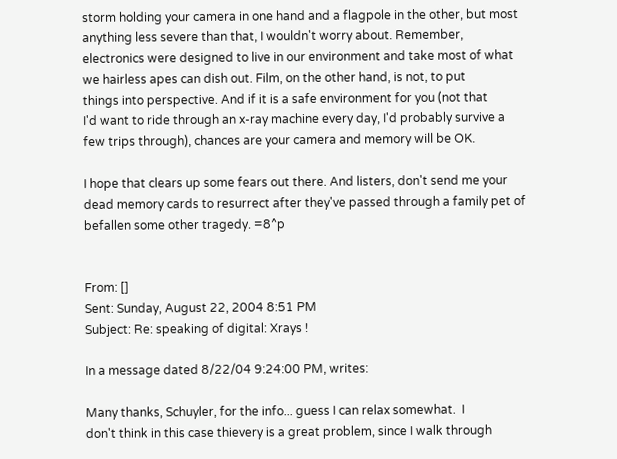storm holding your camera in one hand and a flagpole in the other, but most
anything less severe than that, I wouldn't worry about. Remember,
electronics were designed to live in our environment and take most of what
we hairless apes can dish out. Film, on the other hand, is not, to put
things into perspective. And if it is a safe environment for you (not that
I'd want to ride through an x-ray machine every day, I'd probably survive a
few trips through), chances are your camera and memory will be OK.

I hope that clears up some fears out there. And listers, don't send me your
dead memory cards to resurrect after they've passed through a family pet of
befallen some other tragedy. =8^p


From: []
Sent: Sunday, August 22, 2004 8:51 PM
Subject: Re: speaking of digital: Xrays !

In a message dated 8/22/04 9:24:00 PM, writes:

Many thanks, Schuyler, for the info... guess I can relax somewhat.  I
don't think in this case thievery is a great problem, since I walk through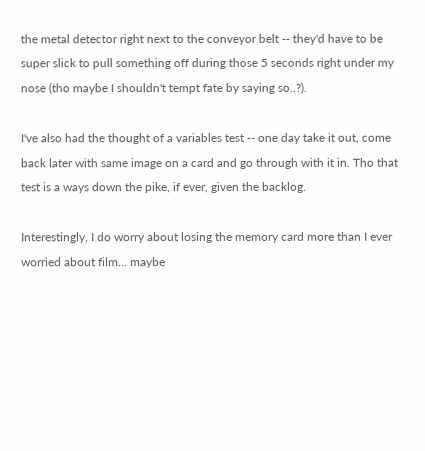the metal detector right next to the conveyor belt -- they'd have to be
super slick to pull something off during those 5 seconds right under my
nose (tho maybe I shouldn't tempt fate by saying so..?).

I've also had the thought of a variables test -- one day take it out, come
back later with same image on a card and go through with it in. Tho that
test is a ways down the pike, if ever, given the backlog.

Interestingly, I do worry about losing the memory card more than I ever
worried about film... maybe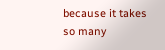because it takes so many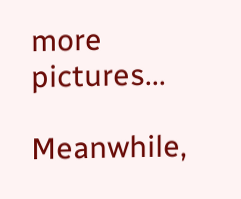more pictures...

Meanwhile,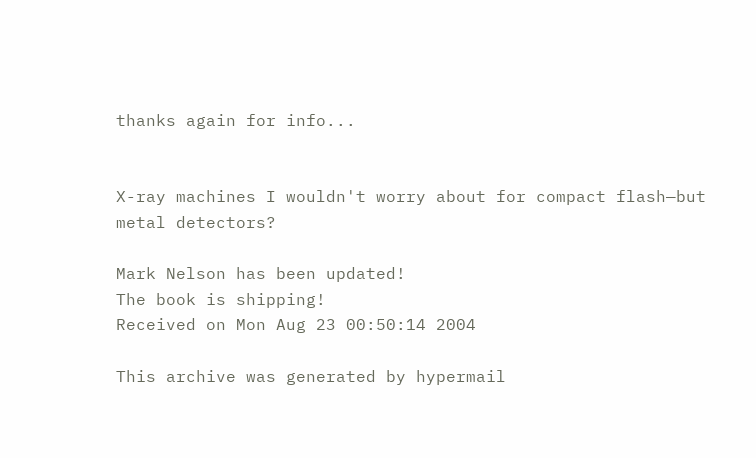thanks again for info...


X-ray machines I wouldn't worry about for compact flash—but metal detectors?

Mark Nelson has been updated!
The book is shipping!
Received on Mon Aug 23 00:50:14 2004

This archive was generated by hypermail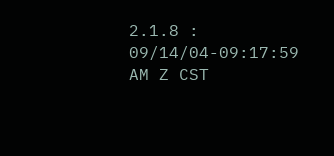2.1.8 : 09/14/04-09:17:59 AM Z CST